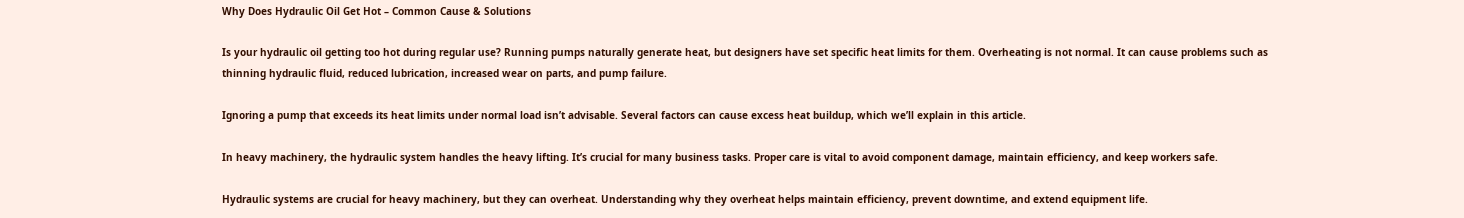Why Does Hydraulic Oil Get Hot – Common Cause & Solutions

Is your hydraulic oil getting too hot during regular use? Running pumps naturally generate heat, but designers have set specific heat limits for them. Overheating is not normal. It can cause problems such as thinning hydraulic fluid, reduced lubrication, increased wear on parts, and pump failure.

Ignoring a pump that exceeds its heat limits under normal load isn’t advisable. Several factors can cause excess heat buildup, which we’ll explain in this article.

In heavy machinery, the hydraulic system handles the heavy lifting. It’s crucial for many business tasks. Proper care is vital to avoid component damage, maintain efficiency, and keep workers safe.

Hydraulic systems are crucial for heavy machinery, but they can overheat. Understanding why they overheat helps maintain efficiency, prevent downtime, and extend equipment life.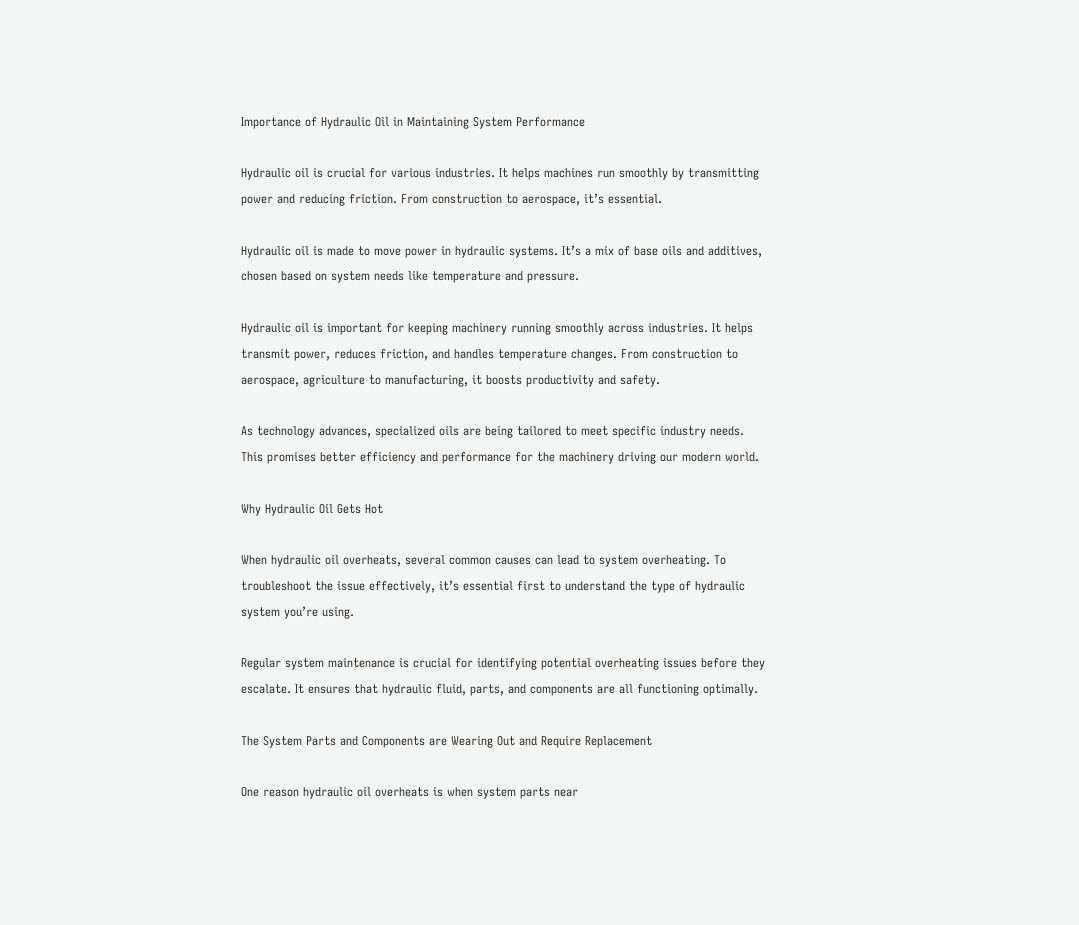Importance of Hydraulic Oil in Maintaining System Performance

Hydraulic oil is crucial for various industries. It helps machines run smoothly by transmitting power and reducing friction. From construction to aerospace, it’s essential.

Hydraulic oil is made to move power in hydraulic systems. It’s a mix of base oils and additives, chosen based on system needs like temperature and pressure.

Hydraulic oil is important for keeping machinery running smoothly across industries. It helps transmit power, reduces friction, and handles temperature changes. From construction to aerospace, agriculture to manufacturing, it boosts productivity and safety.

As technology advances, specialized oils are being tailored to meet specific industry needs. This promises better efficiency and performance for the machinery driving our modern world.

Why Hydraulic Oil Gets Hot

When hydraulic oil overheats, several common causes can lead to system overheating. To troubleshoot the issue effectively, it’s essential first to understand the type of hydraulic system you’re using.

Regular system maintenance is crucial for identifying potential overheating issues before they escalate. It ensures that hydraulic fluid, parts, and components are all functioning optimally.

The System Parts and Components are Wearing Out and Require Replacement

One reason hydraulic oil overheats is when system parts near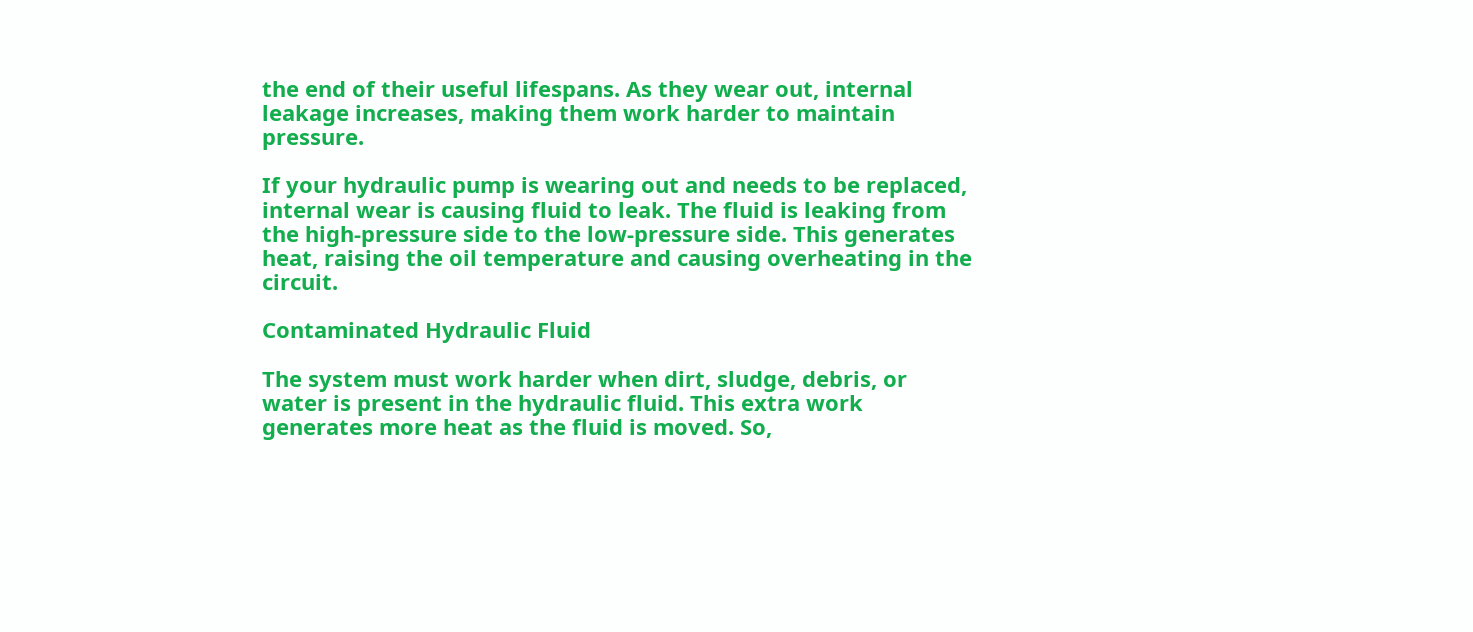the end of their useful lifespans. As they wear out, internal leakage increases, making them work harder to maintain pressure.

If your hydraulic pump is wearing out and needs to be replaced, internal wear is causing fluid to leak. The fluid is leaking from the high-pressure side to the low-pressure side. This generates heat, raising the oil temperature and causing overheating in the circuit.

Contaminated Hydraulic Fluid

The system must work harder when dirt, sludge, debris, or water is present in the hydraulic fluid. This extra work generates more heat as the fluid is moved. So,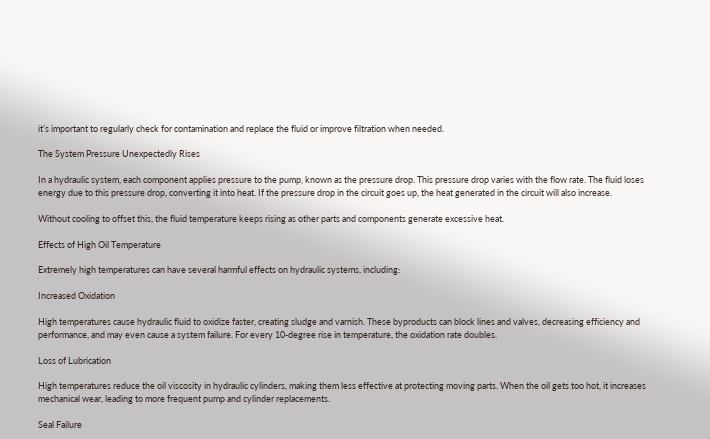it’s important to regularly check for contamination and replace the fluid or improve filtration when needed.

The System Pressure Unexpectedly Rises

In a hydraulic system, each component applies pressure to the pump, known as the pressure drop. This pressure drop varies with the flow rate. The fluid loses energy due to this pressure drop, converting it into heat. If the pressure drop in the circuit goes up, the heat generated in the circuit will also increase.

Without cooling to offset this, the fluid temperature keeps rising as other parts and components generate excessive heat.

Effects of High Oil Temperature

Extremely high temperatures can have several harmful effects on hydraulic systems, including:

Increased Oxidation

High temperatures cause hydraulic fluid to oxidize faster, creating sludge and varnish. These byproducts can block lines and valves, decreasing efficiency and performance, and may even cause a system failure. For every 10-degree rise in temperature, the oxidation rate doubles.

Loss of Lubrication

High temperatures reduce the oil viscosity in hydraulic cylinders, making them less effective at protecting moving parts. When the oil gets too hot, it increases mechanical wear, leading to more frequent pump and cylinder replacements.

Seal Failure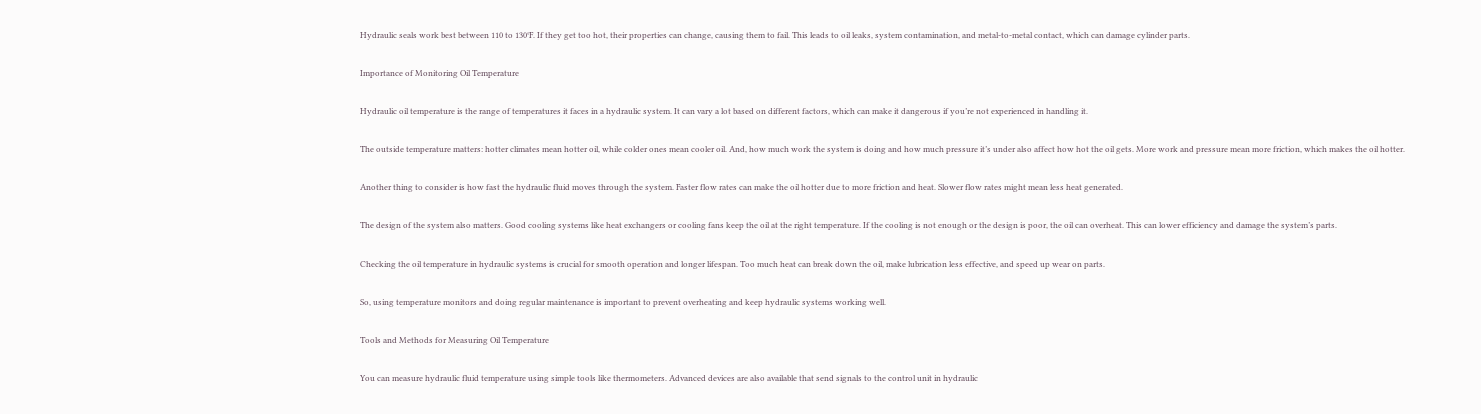Hydraulic seals work best between 110 to 130°F. If they get too hot, their properties can change, causing them to fail. This leads to oil leaks, system contamination, and metal-to-metal contact, which can damage cylinder parts.

Importance of Monitoring Oil Temperature

Hydraulic oil temperature is the range of temperatures it faces in a hydraulic system. It can vary a lot based on different factors, which can make it dangerous if you’re not experienced in handling it.

The outside temperature matters: hotter climates mean hotter oil, while colder ones mean cooler oil. And, how much work the system is doing and how much pressure it’s under also affect how hot the oil gets. More work and pressure mean more friction, which makes the oil hotter.

Another thing to consider is how fast the hydraulic fluid moves through the system. Faster flow rates can make the oil hotter due to more friction and heat. Slower flow rates might mean less heat generated.

The design of the system also matters. Good cooling systems like heat exchangers or cooling fans keep the oil at the right temperature. If the cooling is not enough or the design is poor, the oil can overheat. This can lower efficiency and damage the system’s parts.

Checking the oil temperature in hydraulic systems is crucial for smooth operation and longer lifespan. Too much heat can break down the oil, make lubrication less effective, and speed up wear on parts.

So, using temperature monitors and doing regular maintenance is important to prevent overheating and keep hydraulic systems working well.

Tools and Methods for Measuring Oil Temperature

You can measure hydraulic fluid temperature using simple tools like thermometers. Advanced devices are also available that send signals to the control unit in hydraulic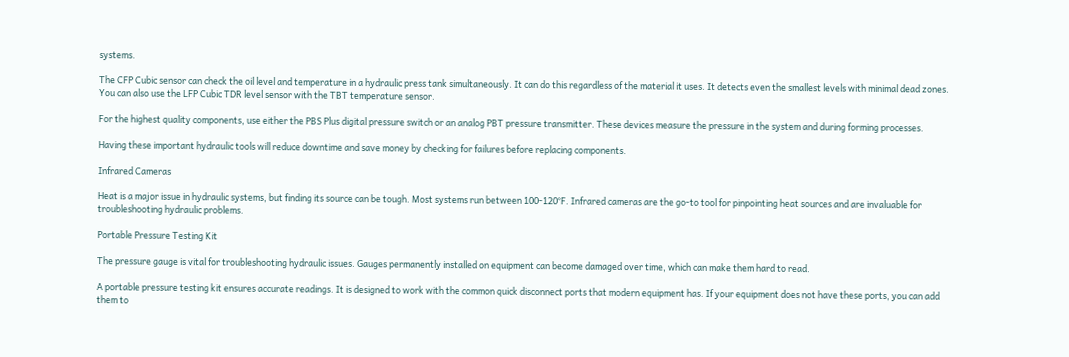systems.

The CFP Cubic sensor can check the oil level and temperature in a hydraulic press tank simultaneously. It can do this regardless of the material it uses. It detects even the smallest levels with minimal dead zones. You can also use the LFP Cubic TDR level sensor with the TBT temperature sensor.

For the highest quality components, use either the PBS Plus digital pressure switch or an analog PBT pressure transmitter. These devices measure the pressure in the system and during forming processes.

Having these important hydraulic tools will reduce downtime and save money by checking for failures before replacing components.

Infrared Cameras

Heat is a major issue in hydraulic systems, but finding its source can be tough. Most systems run between 100-120°F. Infrared cameras are the go-to tool for pinpointing heat sources and are invaluable for troubleshooting hydraulic problems.

Portable Pressure Testing Kit

The pressure gauge is vital for troubleshooting hydraulic issues. Gauges permanently installed on equipment can become damaged over time, which can make them hard to read.

A portable pressure testing kit ensures accurate readings. It is designed to work with the common quick disconnect ports that modern equipment has. If your equipment does not have these ports, you can add them to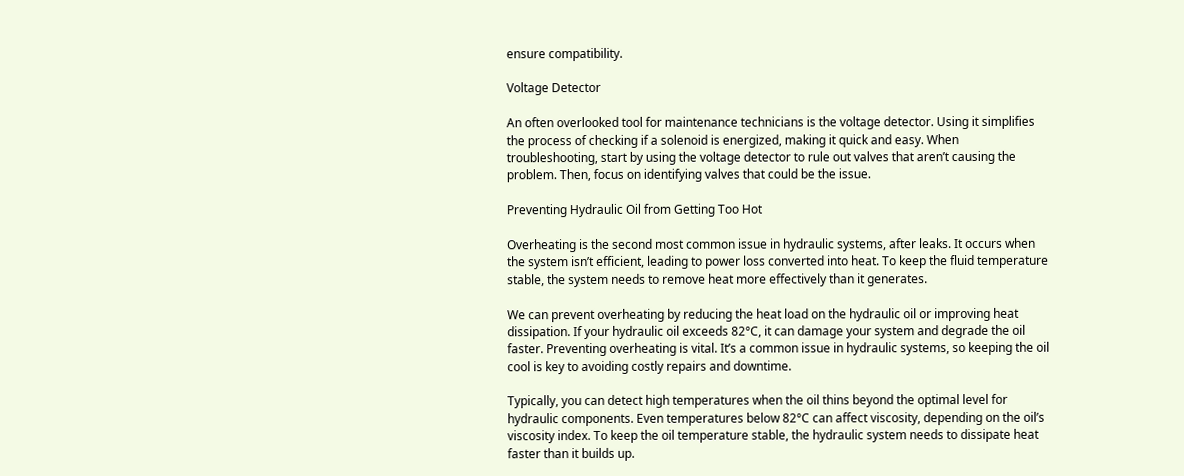ensure compatibility.

Voltage Detector

An often overlooked tool for maintenance technicians is the voltage detector. Using it simplifies the process of checking if a solenoid is energized, making it quick and easy. When troubleshooting, start by using the voltage detector to rule out valves that aren’t causing the problem. Then, focus on identifying valves that could be the issue.

Preventing Hydraulic Oil from Getting Too Hot

Overheating is the second most common issue in hydraulic systems, after leaks. It occurs when the system isn’t efficient, leading to power loss converted into heat. To keep the fluid temperature stable, the system needs to remove heat more effectively than it generates.

We can prevent overheating by reducing the heat load on the hydraulic oil or improving heat dissipation. If your hydraulic oil exceeds 82°C, it can damage your system and degrade the oil faster. Preventing overheating is vital. It’s a common issue in hydraulic systems, so keeping the oil cool is key to avoiding costly repairs and downtime.

Typically, you can detect high temperatures when the oil thins beyond the optimal level for hydraulic components. Even temperatures below 82°C can affect viscosity, depending on the oil’s viscosity index. To keep the oil temperature stable, the hydraulic system needs to dissipate heat faster than it builds up.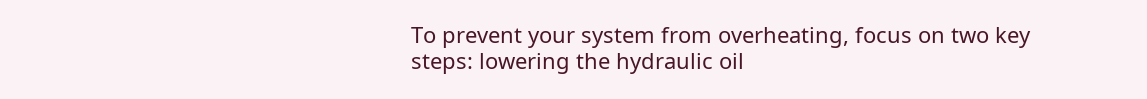To prevent your system from overheating, focus on two key steps: lowering the hydraulic oil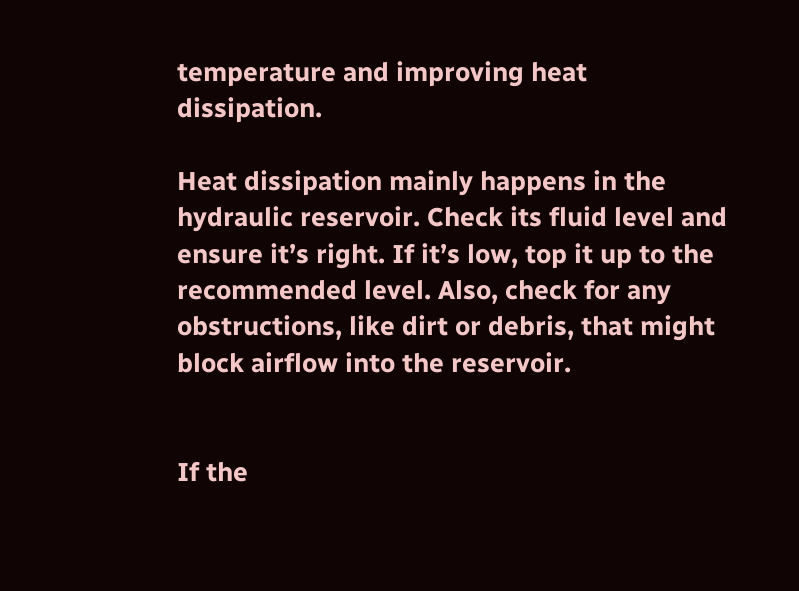temperature and improving heat dissipation.

Heat dissipation mainly happens in the hydraulic reservoir. Check its fluid level and ensure it’s right. If it’s low, top it up to the recommended level. Also, check for any obstructions, like dirt or debris, that might block airflow into the reservoir.


If the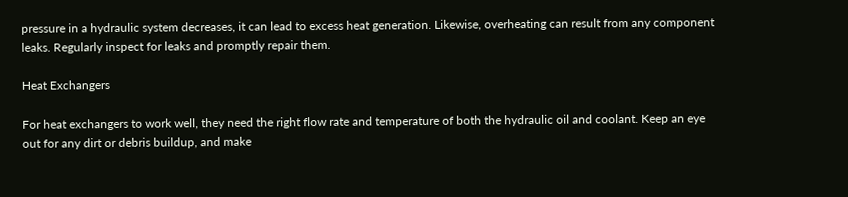pressure in a hydraulic system decreases, it can lead to excess heat generation. Likewise, overheating can result from any component leaks. Regularly inspect for leaks and promptly repair them.

Heat Exchangers

For heat exchangers to work well, they need the right flow rate and temperature of both the hydraulic oil and coolant. Keep an eye out for any dirt or debris buildup, and make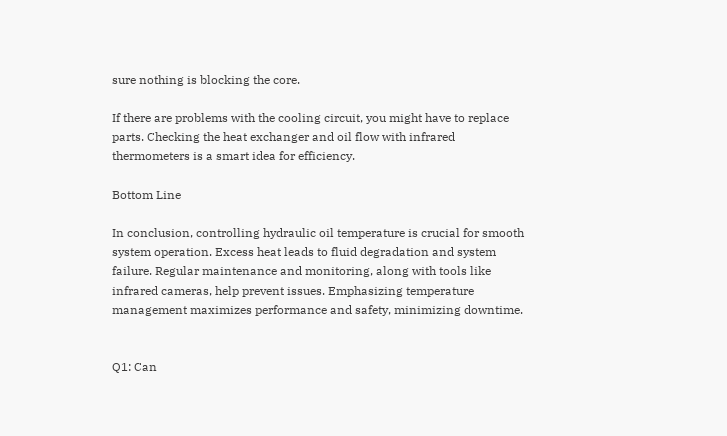sure nothing is blocking the core.

If there are problems with the cooling circuit, you might have to replace parts. Checking the heat exchanger and oil flow with infrared thermometers is a smart idea for efficiency.

Bottom Line

In conclusion, controlling hydraulic oil temperature is crucial for smooth system operation. Excess heat leads to fluid degradation and system failure. Regular maintenance and monitoring, along with tools like infrared cameras, help prevent issues. Emphasizing temperature management maximizes performance and safety, minimizing downtime.


Q1: Can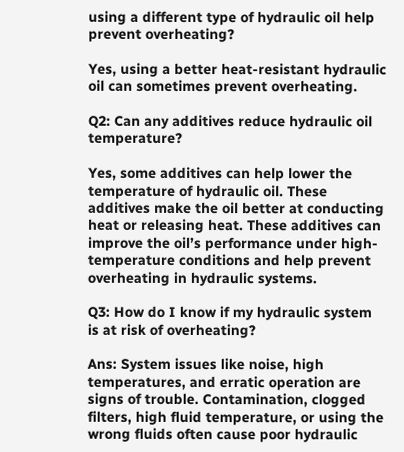using a different type of hydraulic oil help prevent overheating?

Yes, using a better heat-resistant hydraulic oil can sometimes prevent overheating.

Q2: Can any additives reduce hydraulic oil temperature?

Yes, some additives can help lower the temperature of hydraulic oil. These additives make the oil better at conducting heat or releasing heat. These additives can improve the oil’s performance under high-temperature conditions and help prevent overheating in hydraulic systems.

Q3: How do I know if my hydraulic system is at risk of overheating?

Ans: System issues like noise, high temperatures, and erratic operation are signs of trouble. Contamination, clogged filters, high fluid temperature, or using the wrong fluids often cause poor hydraulic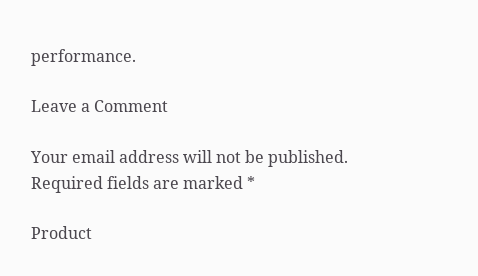performance.

Leave a Comment

Your email address will not be published. Required fields are marked *

Product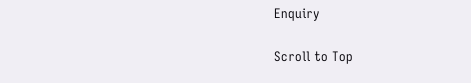Enquiry

Scroll to Top